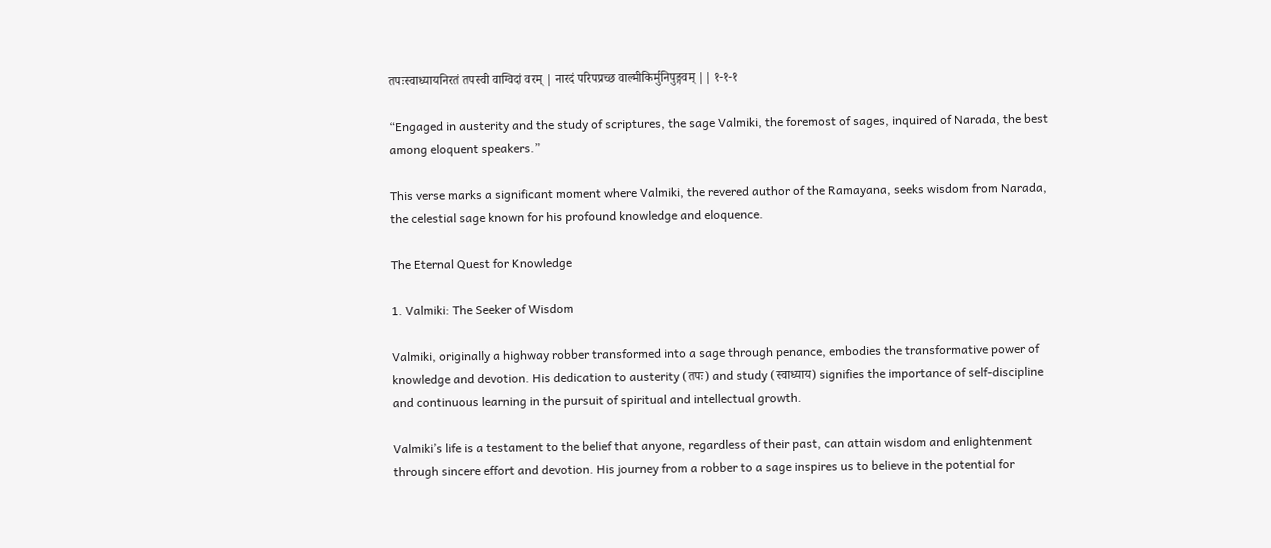तपःस्वाध्यायनिरतं तपस्वी वाग्विदां वरम् | नारदं परिपप्रच्छ वाल्मीकिर्मुनिपुङ्गवम् || १-१-१

“Engaged in austerity and the study of scriptures, the sage Valmiki, the foremost of sages, inquired of Narada, the best among eloquent speakers.”

This verse marks a significant moment where Valmiki, the revered author of the Ramayana, seeks wisdom from Narada, the celestial sage known for his profound knowledge and eloquence.

The Eternal Quest for Knowledge

1. Valmiki: The Seeker of Wisdom

Valmiki, originally a highway robber transformed into a sage through penance, embodies the transformative power of knowledge and devotion. His dedication to austerity (तपः) and study (स्वाध्याय) signifies the importance of self-discipline and continuous learning in the pursuit of spiritual and intellectual growth.

Valmiki’s life is a testament to the belief that anyone, regardless of their past, can attain wisdom and enlightenment through sincere effort and devotion. His journey from a robber to a sage inspires us to believe in the potential for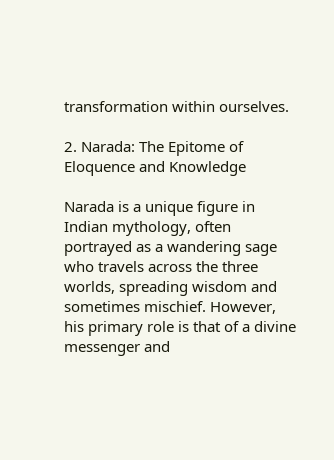transformation within ourselves.

2. Narada: The Epitome of Eloquence and Knowledge

Narada is a unique figure in Indian mythology, often portrayed as a wandering sage who travels across the three worlds, spreading wisdom and sometimes mischief. However, his primary role is that of a divine messenger and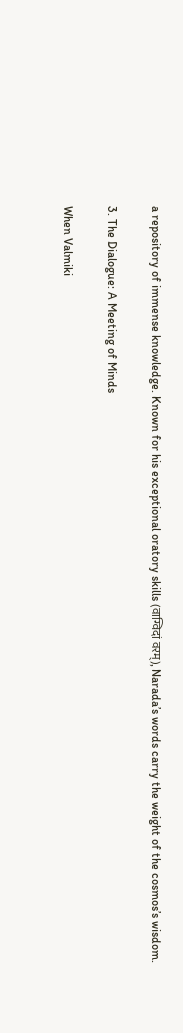a repository of immense knowledge. Known for his exceptional oratory skills (वाग्विदां वरम्), Narada’s words carry the weight of the cosmos’s wisdom.

3. The Dialogue: A Meeting of Minds

When Valmiki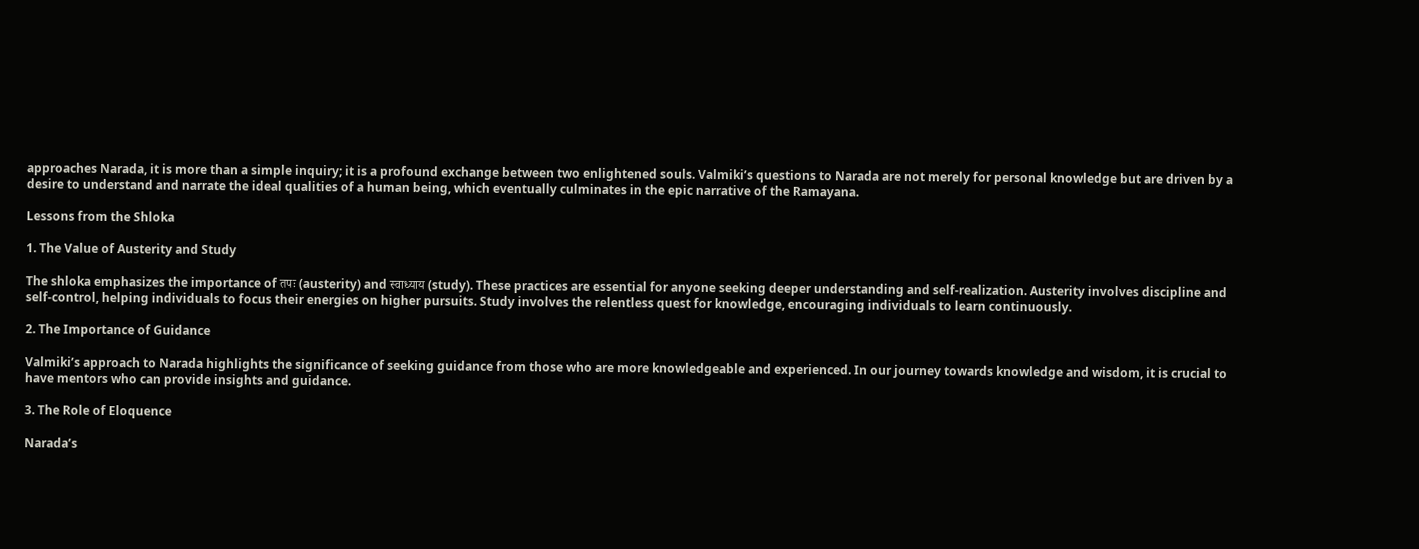approaches Narada, it is more than a simple inquiry; it is a profound exchange between two enlightened souls. Valmiki’s questions to Narada are not merely for personal knowledge but are driven by a desire to understand and narrate the ideal qualities of a human being, which eventually culminates in the epic narrative of the Ramayana.

Lessons from the Shloka

1. The Value of Austerity and Study

The shloka emphasizes the importance of तपः (austerity) and स्वाध्याय (study). These practices are essential for anyone seeking deeper understanding and self-realization. Austerity involves discipline and self-control, helping individuals to focus their energies on higher pursuits. Study involves the relentless quest for knowledge, encouraging individuals to learn continuously.

2. The Importance of Guidance

Valmiki’s approach to Narada highlights the significance of seeking guidance from those who are more knowledgeable and experienced. In our journey towards knowledge and wisdom, it is crucial to have mentors who can provide insights and guidance.

3. The Role of Eloquence

Narada’s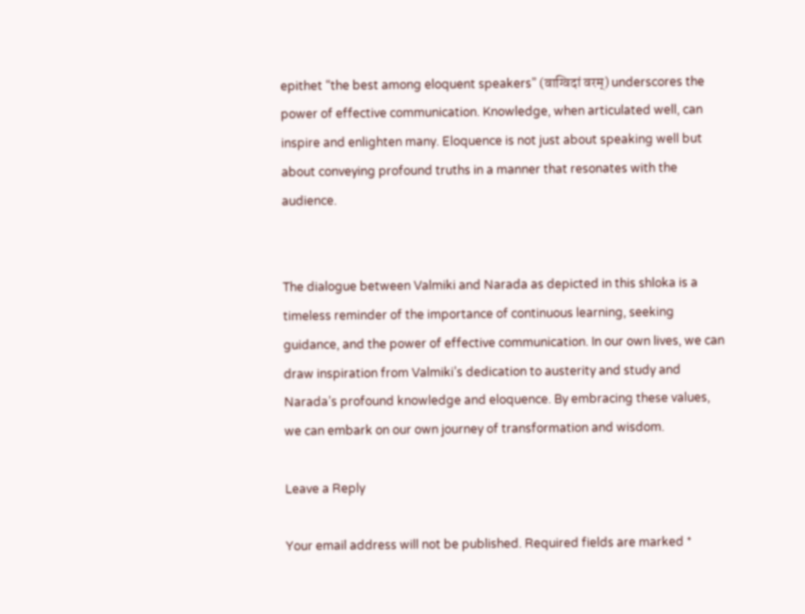epithet “the best among eloquent speakers” (वाग्विदां वरम्) underscores the power of effective communication. Knowledge, when articulated well, can inspire and enlighten many. Eloquence is not just about speaking well but about conveying profound truths in a manner that resonates with the audience.


The dialogue between Valmiki and Narada as depicted in this shloka is a timeless reminder of the importance of continuous learning, seeking guidance, and the power of effective communication. In our own lives, we can draw inspiration from Valmiki’s dedication to austerity and study and Narada’s profound knowledge and eloquence. By embracing these values, we can embark on our own journey of transformation and wisdom.

Leave a Reply

Your email address will not be published. Required fields are marked *